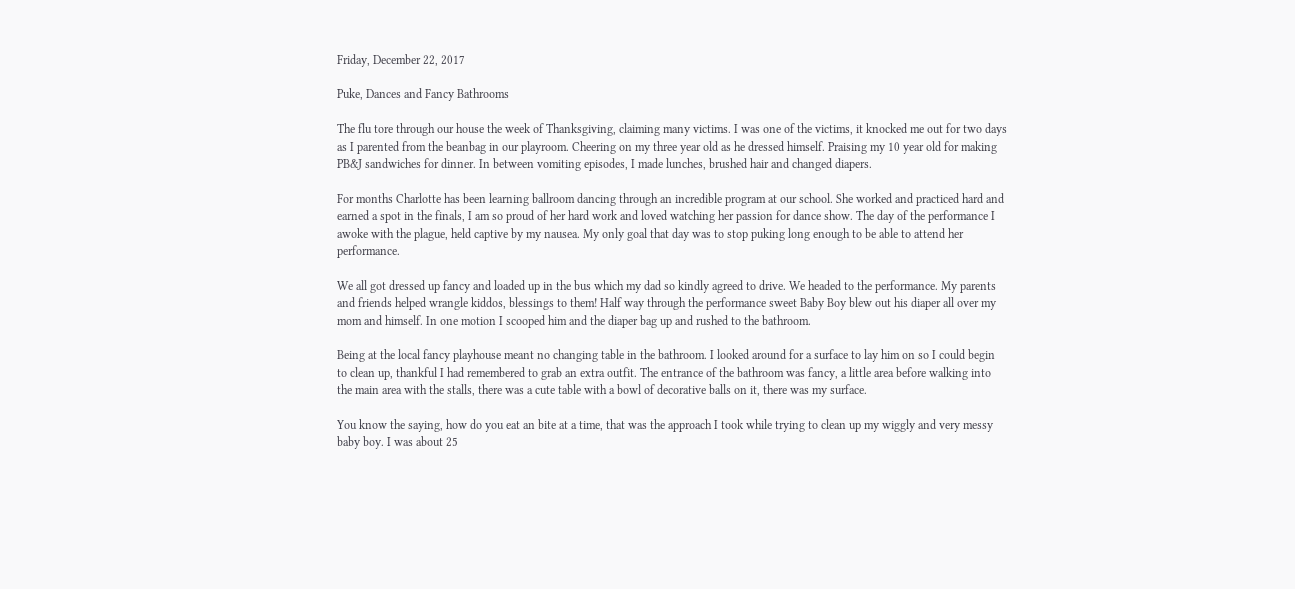Friday, December 22, 2017

Puke, Dances and Fancy Bathrooms

The flu tore through our house the week of Thanksgiving, claiming many victims. I was one of the victims, it knocked me out for two days as I parented from the beanbag in our playroom. Cheering on my three year old as he dressed himself. Praising my 10 year old for making PB&J sandwiches for dinner. In between vomiting episodes, I made lunches, brushed hair and changed diapers.

For months Charlotte has been learning ballroom dancing through an incredible program at our school. She worked and practiced hard and earned a spot in the finals, I am so proud of her hard work and loved watching her passion for dance show. The day of the performance I awoke with the plague, held captive by my nausea. My only goal that day was to stop puking long enough to be able to attend her performance.

We all got dressed up fancy and loaded up in the bus which my dad so kindly agreed to drive. We headed to the performance. My parents and friends helped wrangle kiddos, blessings to them! Half way through the performance sweet Baby Boy blew out his diaper all over my mom and himself. In one motion I scooped him and the diaper bag up and rushed to the bathroom.

Being at the local fancy playhouse meant no changing table in the bathroom. I looked around for a surface to lay him on so I could begin to clean up, thankful I had remembered to grab an extra outfit. The entrance of the bathroom was fancy, a little area before walking into the main area with the stalls, there was a cute table with a bowl of decorative balls on it, there was my surface.

You know the saying, how do you eat an bite at a time, that was the approach I took while trying to clean up my wiggly and very messy baby boy. I was about 25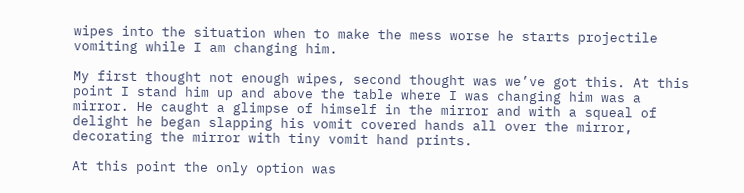wipes into the situation when to make the mess worse he starts projectile vomiting while I am changing him.

My first thought not enough wipes, second thought was we’ve got this. At this point I stand him up and above the table where I was changing him was a mirror. He caught a glimpse of himself in the mirror and with a squeal of delight he began slapping his vomit covered hands all over the mirror, decorating the mirror with tiny vomit hand prints.

At this point the only option was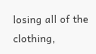losing all of the clothing,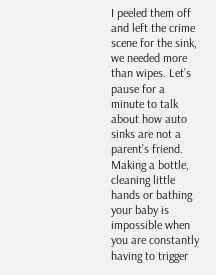I peeled them off and left the crime scene for the sink, we needed more than wipes. Let’s pause for a minute to talk about how auto sinks are not a parent’s friend. Making a bottle, cleaning little hands or bathing your baby is impossible when you are constantly having to trigger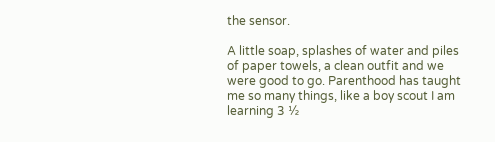the sensor.

A little soap, splashes of water and piles of paper towels, a clean outfit and we were good to go. Parenthood has taught me so many things, like a boy scout I am learning 3 ½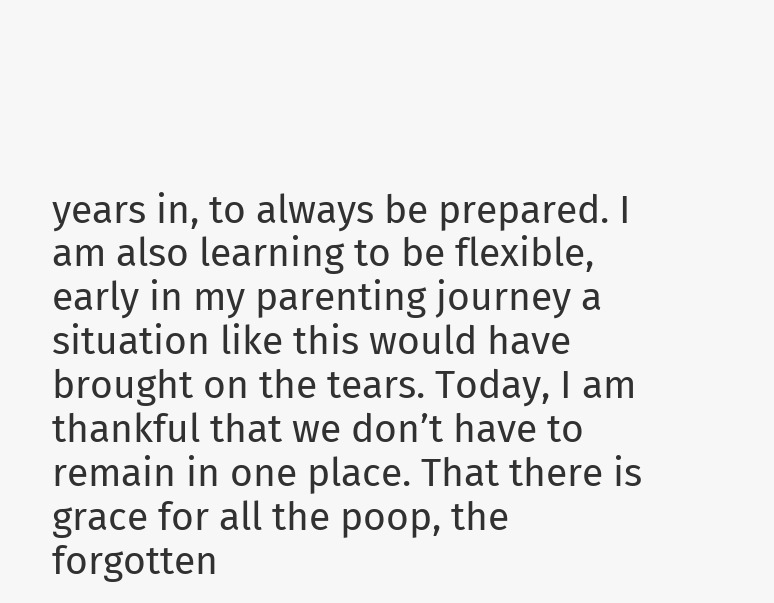years in, to always be prepared. I am also learning to be flexible, early in my parenting journey a situation like this would have brought on the tears. Today, I am thankful that we don’t have to remain in one place. That there is grace for all the poop, the forgotten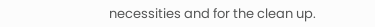necessities and for the clean up.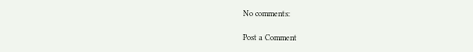No comments:

Post a Comment